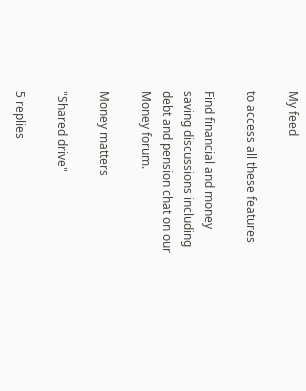My feed

to access all these features

Find financial and money saving discussions including debt and pension chat on our Money forum.

Money matters

"Shared drive"

5 replies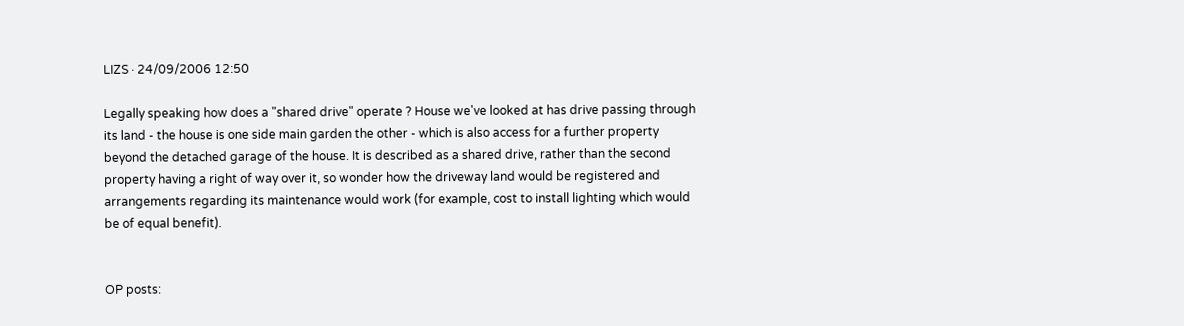LIZS · 24/09/2006 12:50

Legally speaking how does a "shared drive" operate ? House we've looked at has drive passing through its land - the house is one side main garden the other - which is also access for a further property beyond the detached garage of the house. It is described as a shared drive, rather than the second property having a right of way over it, so wonder how the driveway land would be registered and arrangements regarding its maintenance would work (for example, cost to install lighting which would be of equal benefit).


OP posts: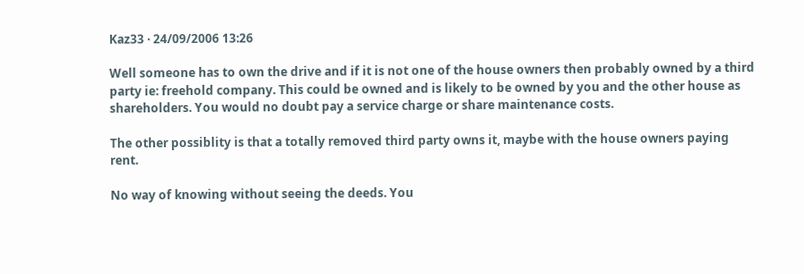Kaz33 · 24/09/2006 13:26

Well someone has to own the drive and if it is not one of the house owners then probably owned by a third party ie: freehold company. This could be owned and is likely to be owned by you and the other house as shareholders. You would no doubt pay a service charge or share maintenance costs.

The other possiblity is that a totally removed third party owns it, maybe with the house owners paying rent.

No way of knowing without seeing the deeds. You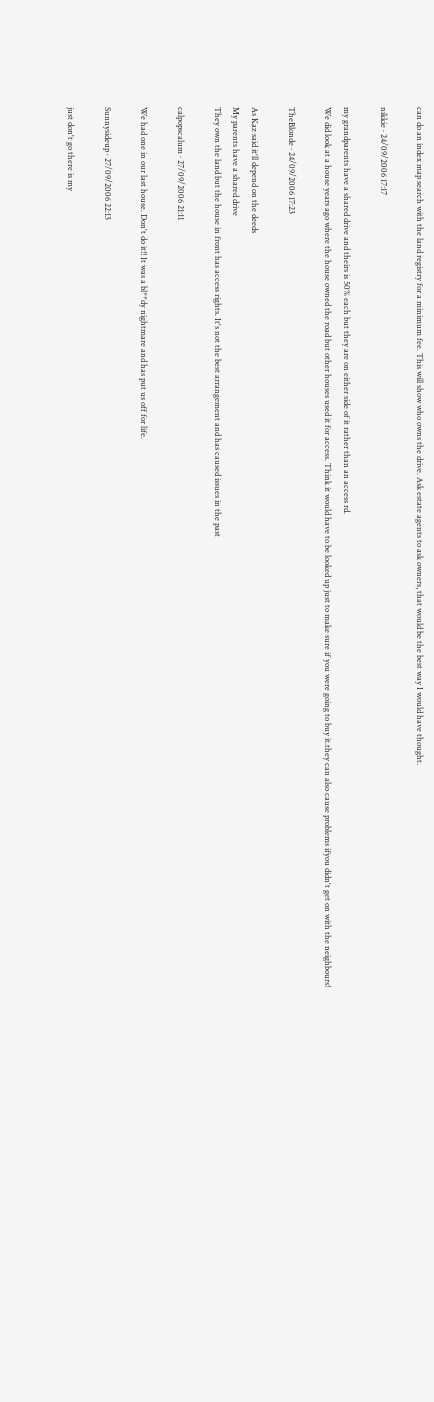can do an index map search with the land registry for a minimum fee. This will show who owns the drive. Ask estate agents to ask owners, that would be the best way I would have thought.

nikkie · 24/09/2006 17:17

my grandparents have a shared drive and theirs is 50% each but they are on either side of it rather than an access rd.
We did look at a house years ago where the house owned the road but other houses used it for access. Think it would have to be looked up just to make sure if you were going to buy it.they can also cause problems ifyou didn't get on with the neighbours!

TheBlonde · 24/09/2006 17:23

As Kaz said it'll depend on the deeds
My parents have a shared drive
They own the land but the house in front has access rights. It's not the best arrangement and has caused issues in the past

calpopscalum · 27/09/2006 21:11

We had one in our last house. Don't do it!! It was a bl**dy nightmare and has put us off for life.

Sunnysideup · 27/09/2006 22:13

just don't go there is my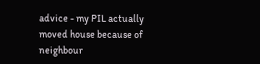advice - my PIL actually moved house because of neighbour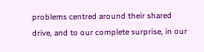problems centred around their shared drive, and to our complete surprise, in our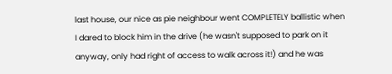last house, our nice as pie neighbour went COMPLETELY ballistic when I dared to block him in the drive (he wasn't supposed to park on it anyway, only had right of access to walk across it!) and he was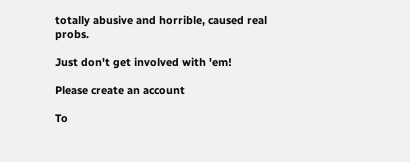totally abusive and horrible, caused real probs.

Just don't get involved with 'em!

Please create an account

To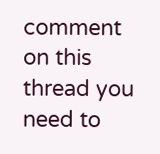comment on this thread you need to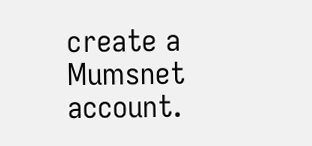create a Mumsnet account.